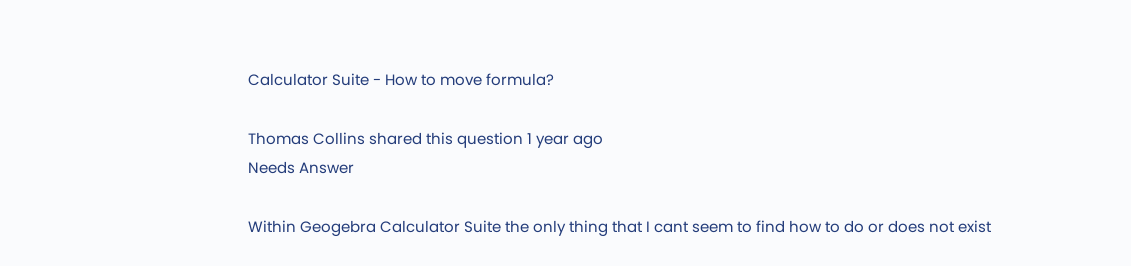Calculator Suite - How to move formula?

Thomas Collins shared this question 1 year ago
Needs Answer

Within Geogebra Calculator Suite the only thing that I cant seem to find how to do or does not exist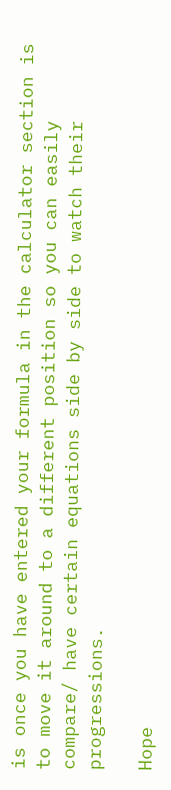is once you have entered your formula in the calculator section is to move it around to a different position so you can easily compare/ have certain equations side by side to watch their progressions.

Hope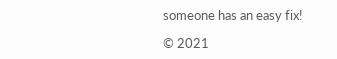someone has an easy fix!

© 2021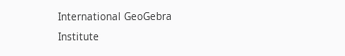International GeoGebra Institute